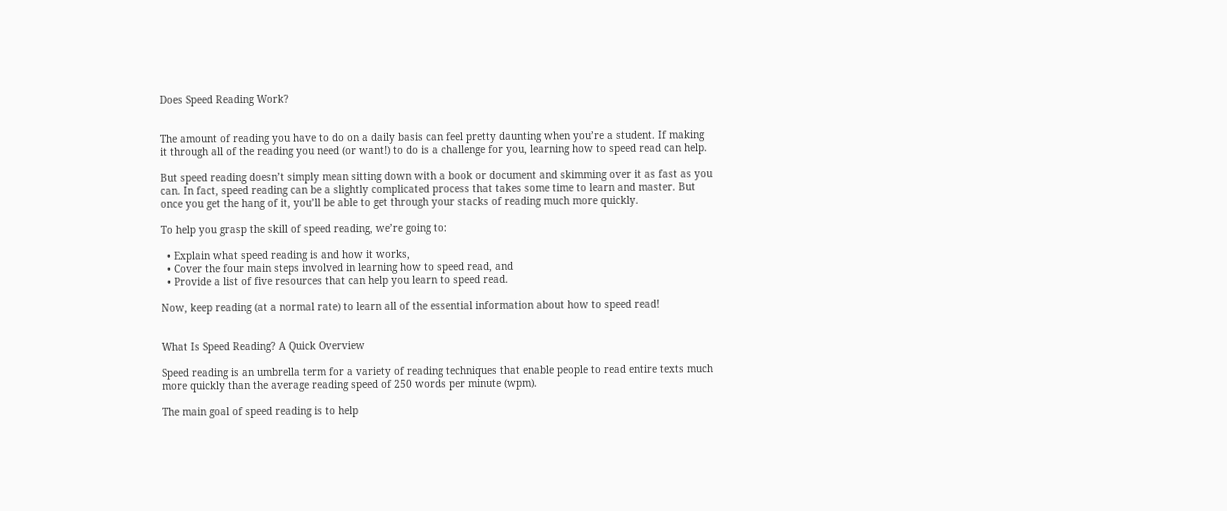Does Speed Reading Work?


The amount of reading you have to do on a daily basis can feel pretty daunting when you’re a student. If making it through all of the reading you need (or want!) to do is a challenge for you, learning how to speed read can help.

But speed reading doesn’t simply mean sitting down with a book or document and skimming over it as fast as you can. In fact, speed reading can be a slightly complicated process that takes some time to learn and master. But once you get the hang of it, you’ll be able to get through your stacks of reading much more quickly.

To help you grasp the skill of speed reading, we’re going to:

  • Explain what speed reading is and how it works,
  • Cover the four main steps involved in learning how to speed read, and
  • Provide a list of five resources that can help you learn to speed read.

Now, keep reading (at a normal rate) to learn all of the essential information about how to speed read!


What Is Speed Reading? A Quick Overview

Speed reading is an umbrella term for a variety of reading techniques that enable people to read entire texts much more quickly than the average reading speed of 250 words per minute (wpm).

The main goal of speed reading is to help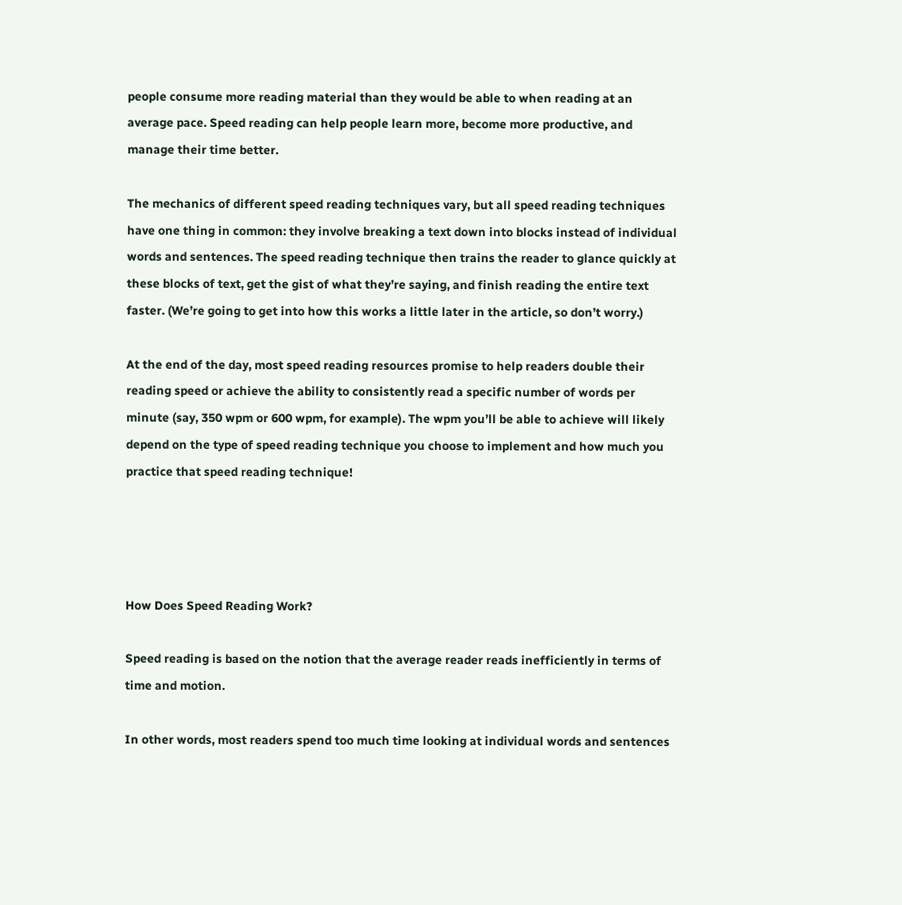people consume more reading material than they would be able to when reading at an average pace. Speed reading can help people learn more, become more productive, and manage their time better.

The mechanics of different speed reading techniques vary, but all speed reading techniques have one thing in common: they involve breaking a text down into blocks instead of individual words and sentences. The speed reading technique then trains the reader to glance quickly at these blocks of text, get the gist of what they’re saying, and finish reading the entire text faster. (We’re going to get into how this works a little later in the article, so don’t worry.)

At the end of the day, most speed reading resources promise to help readers double their reading speed or achieve the ability to consistently read a specific number of words per minute (say, 350 wpm or 600 wpm, for example). The wpm you’ll be able to achieve will likely depend on the type of speed reading technique you choose to implement and how much you practice that speed reading technique!




How Does Speed Reading Work?

Speed reading is based on the notion that the average reader reads inefficiently in terms of time and motion.

In other words, most readers spend too much time looking at individual words and sentences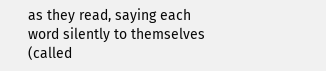as they read, saying each word silently to themselves (called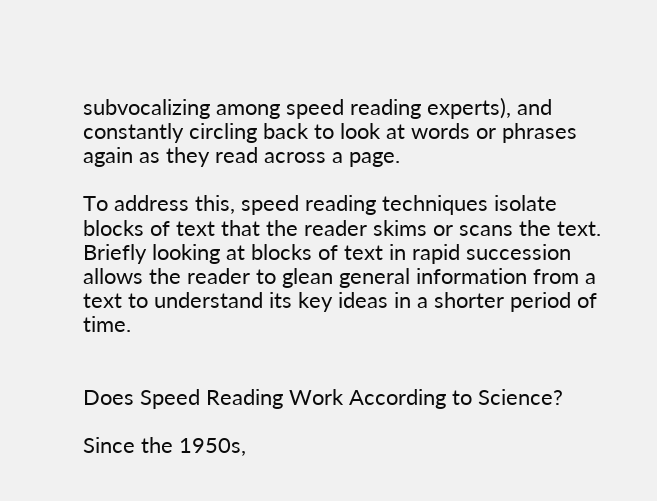subvocalizing among speed reading experts), and constantly circling back to look at words or phrases again as they read across a page.

To address this, speed reading techniques isolate blocks of text that the reader skims or scans the text. Briefly looking at blocks of text in rapid succession allows the reader to glean general information from a text to understand its key ideas in a shorter period of time.


Does Speed Reading Work According to Science?

Since the 1950s,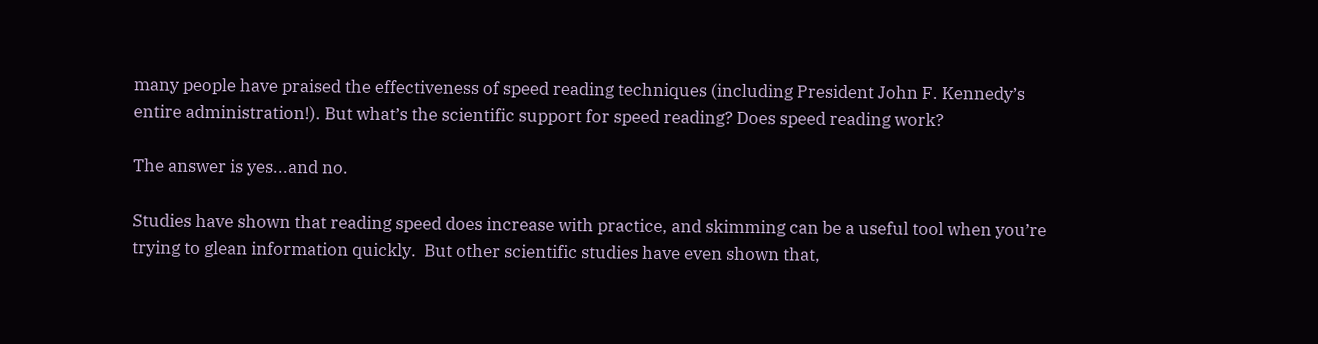many people have praised the effectiveness of speed reading techniques (including President John F. Kennedy’s entire administration!). But what’s the scientific support for speed reading? Does speed reading work?

The answer is yes...and no.

Studies have shown that reading speed does increase with practice, and skimming can be a useful tool when you’re trying to glean information quickly.  But other scientific studies have even shown that,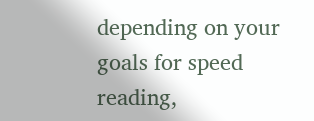depending on your goals for speed reading,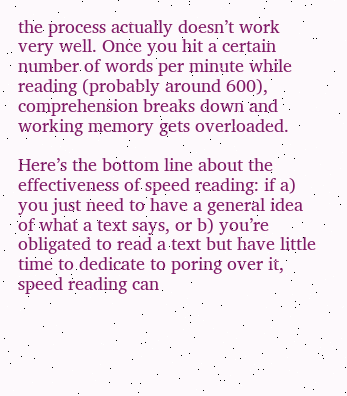the process actually doesn’t work very well. Once you hit a certain number of words per minute while reading (probably around 600), comprehension breaks down and working memory gets overloaded.

Here’s the bottom line about the effectiveness of speed reading: if a) you just need to have a general idea of what a text says, or b) you’re obligated to read a text but have little time to dedicate to poring over it, speed reading can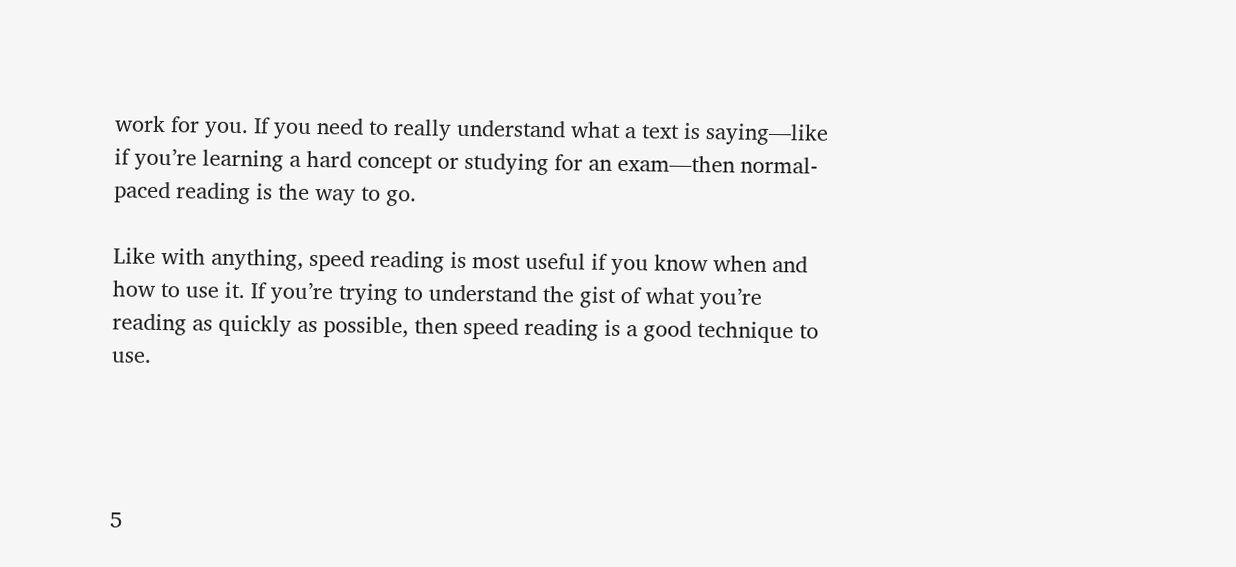work for you. If you need to really understand what a text is saying—like if you’re learning a hard concept or studying for an exam—then normal-paced reading is the way to go.

Like with anything, speed reading is most useful if you know when and how to use it. If you’re trying to understand the gist of what you’re reading as quickly as possible, then speed reading is a good technique to use.




5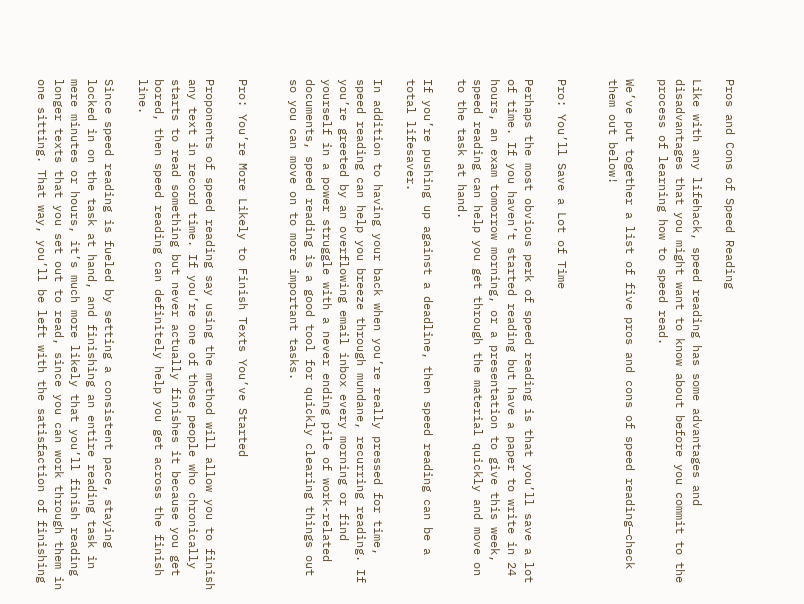Pros and Cons of Speed Reading

Like with any lifehack, speed reading has some advantages and disadvantages that you might want to know about before you commit to the process of learning how to speed read.

We’ve put together a list of five pros and cons of speed reading—check them out below!


Pro: You’ll Save a Lot of Time

Perhaps the most obvious perk of speed reading is that you’ll save a lot of time. If you haven’t started reading but have a paper to write in 24 hours, an exam tomorrow morning, or a presentation to give this week, speed reading can help you get through the material quickly and move on to the task at hand.

If you’re pushing up against a deadline, then speed reading can be a total lifesaver.

In addition to having your back when you’re really pressed for time, speed reading can help you breeze through mundane, recurring reading. If you’re greeted by an overflowing email inbox every morning or find yourself in a power struggle with a never ending pile of work-related documents, speed reading is a good tool for quickly clearing things out so you can move on to more important tasks.


Pro: You’re More Likely to Finish Texts You’ve Started

Proponents of speed reading say using the method will allow you to finish any text in record time. If you’re one of those people who chronically starts to read something but never actually finishes it because you get bored, then speed reading can definitely help you get across the finish line.

Since speed reading is fueled by setting a consistent pace, staying locked in on the task at hand, and finishing an entire reading task in mere minutes or hours, it’s much more likely that you’ll finish reading longer texts that you set out to read, since you can work through them in one sitting. That way, you’ll be left with the satisfaction of finishing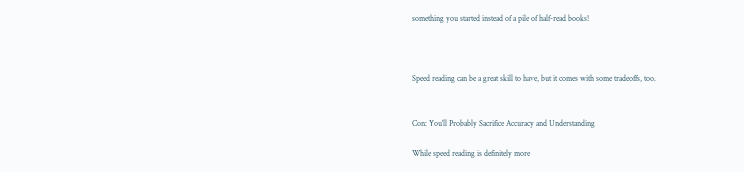something you started instead of a pile of half-read books!



Speed reading can be a great skill to have, but it comes with some tradeoffs, too.


Con: You’ll Probably Sacrifice Accuracy and Understanding

While speed reading is definitely more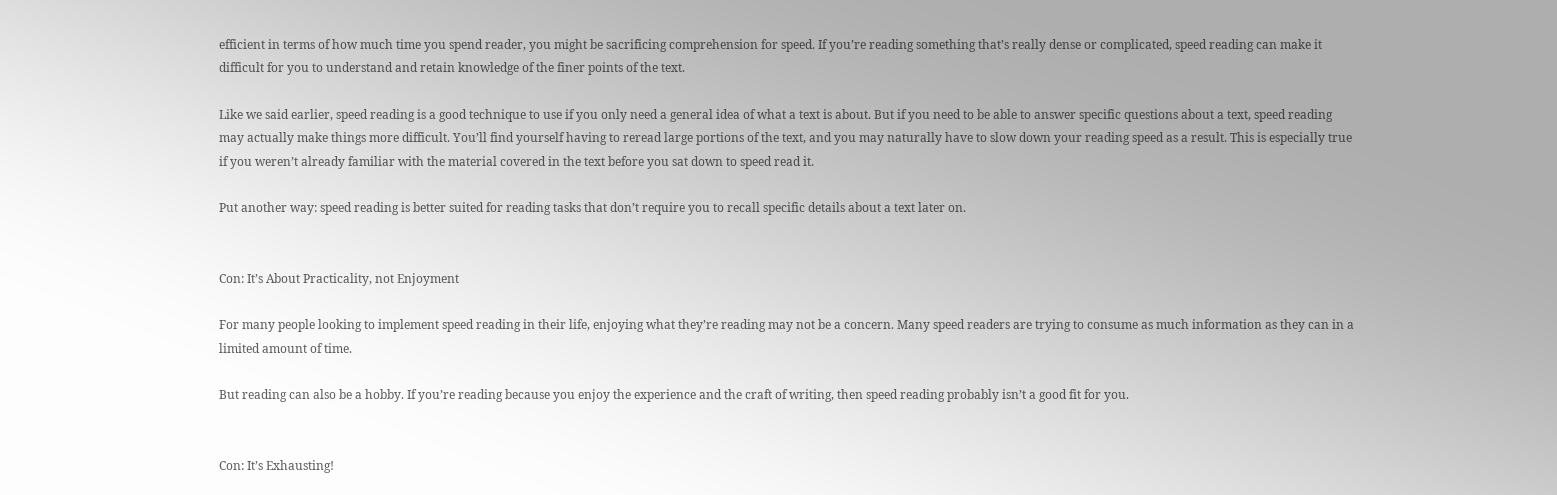efficient in terms of how much time you spend reader, you might be sacrificing comprehension for speed. If you’re reading something that’s really dense or complicated, speed reading can make it difficult for you to understand and retain knowledge of the finer points of the text.

Like we said earlier, speed reading is a good technique to use if you only need a general idea of what a text is about. But if you need to be able to answer specific questions about a text, speed reading may actually make things more difficult. You’ll find yourself having to reread large portions of the text, and you may naturally have to slow down your reading speed as a result. This is especially true if you weren’t already familiar with the material covered in the text before you sat down to speed read it.

Put another way: speed reading is better suited for reading tasks that don’t require you to recall specific details about a text later on.


Con: It’s About Practicality, not Enjoyment

For many people looking to implement speed reading in their life, enjoying what they’re reading may not be a concern. Many speed readers are trying to consume as much information as they can in a limited amount of time.

But reading can also be a hobby. If you’re reading because you enjoy the experience and the craft of writing, then speed reading probably isn’t a good fit for you.


Con: It’s Exhausting!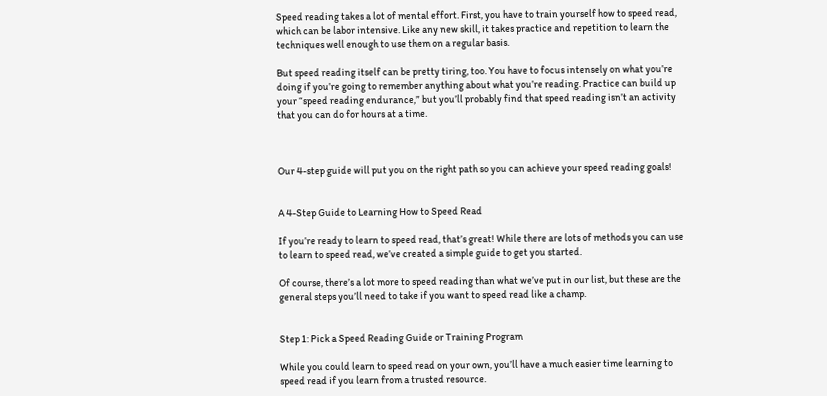Speed reading takes a lot of mental effort. First, you have to train yourself how to speed read, which can be labor intensive. Like any new skill, it takes practice and repetition to learn the techniques well enough to use them on a regular basis.

But speed reading itself can be pretty tiring, too. You have to focus intensely on what you’re doing if you’re going to remember anything about what you’re reading. Practice can build up your “speed reading endurance,” but you’ll probably find that speed reading isn’t an activity that you can do for hours at a time.



Our 4-step guide will put you on the right path so you can achieve your speed reading goals!


A 4-Step Guide to Learning How to Speed Read

If you’re ready to learn to speed read, that’s great! While there are lots of methods you can use to learn to speed read, we’ve created a simple guide to get you started.

Of course, there’s a lot more to speed reading than what we’ve put in our list, but these are the general steps you’ll need to take if you want to speed read like a champ.


Step 1: Pick a Speed Reading Guide or Training Program

While you could learn to speed read on your own, you’ll have a much easier time learning to speed read if you learn from a trusted resource.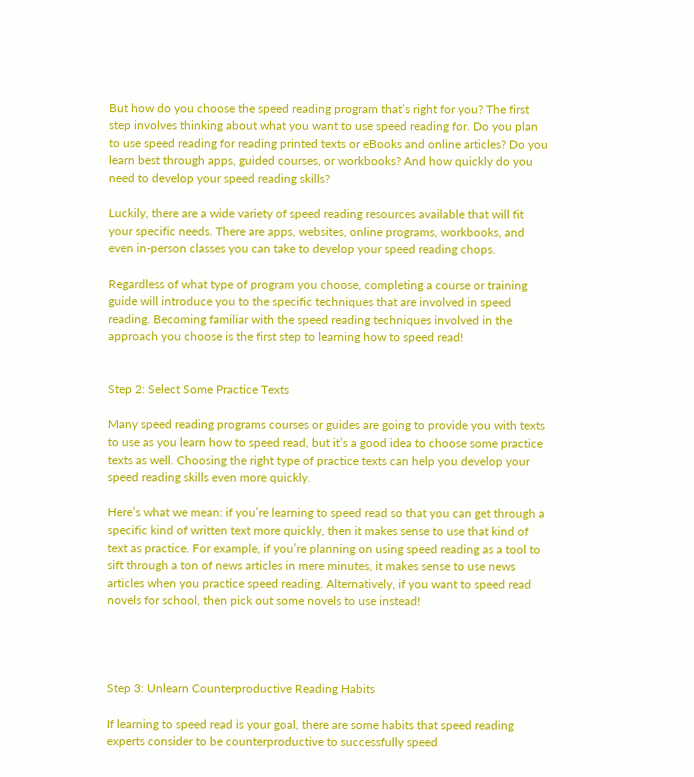But how do you choose the speed reading program that’s right for you? The first step involves thinking about what you want to use speed reading for. Do you plan to use speed reading for reading printed texts or eBooks and online articles? Do you learn best through apps, guided courses, or workbooks? And how quickly do you need to develop your speed reading skills?

Luckily, there are a wide variety of speed reading resources available that will fit your specific needs. There are apps, websites, online programs, workbooks, and even in-person classes you can take to develop your speed reading chops.

Regardless of what type of program you choose, completing a course or training guide will introduce you to the specific techniques that are involved in speed reading. Becoming familiar with the speed reading techniques involved in the approach you choose is the first step to learning how to speed read!


Step 2: Select Some Practice Texts

Many speed reading programs courses or guides are going to provide you with texts to use as you learn how to speed read, but it’s a good idea to choose some practice texts as well. Choosing the right type of practice texts can help you develop your speed reading skills even more quickly.

Here’s what we mean: if you’re learning to speed read so that you can get through a specific kind of written text more quickly, then it makes sense to use that kind of text as practice. For example, if you’re planning on using speed reading as a tool to sift through a ton of news articles in mere minutes, it makes sense to use news articles when you practice speed reading. Alternatively, if you want to speed read novels for school, then pick out some novels to use instead!




Step 3: Unlearn Counterproductive Reading Habits

If learning to speed read is your goal, there are some habits that speed reading experts consider to be counterproductive to successfully speed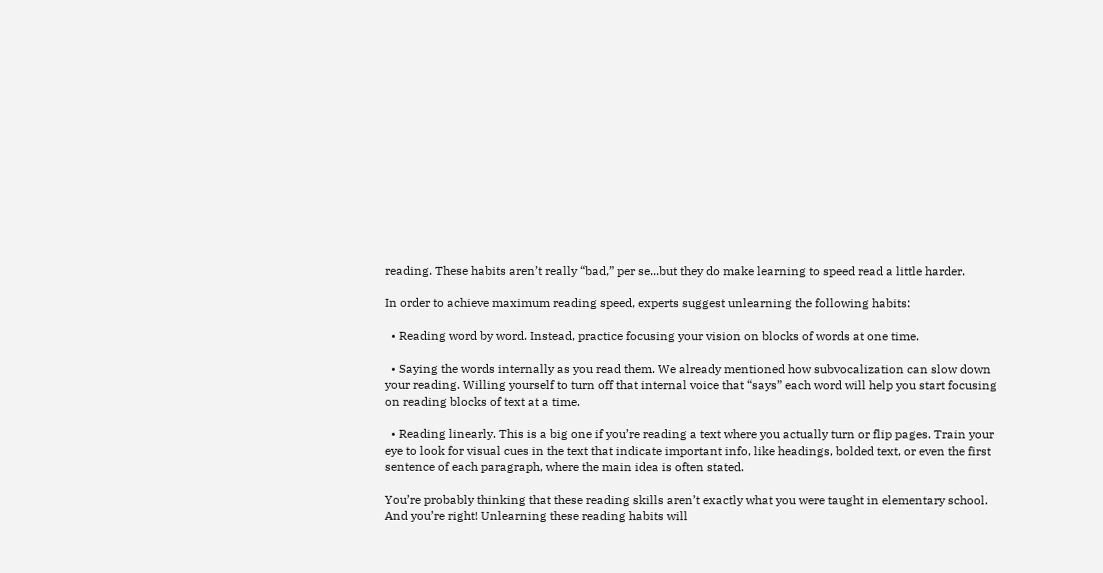reading. These habits aren’t really “bad,” per se...but they do make learning to speed read a little harder.

In order to achieve maximum reading speed, experts suggest unlearning the following habits:

  • Reading word by word. Instead, practice focusing your vision on blocks of words at one time.

  • Saying the words internally as you read them. We already mentioned how subvocalization can slow down your reading. Willing yourself to turn off that internal voice that “says” each word will help you start focusing on reading blocks of text at a time.

  • Reading linearly. This is a big one if you’re reading a text where you actually turn or flip pages. Train your eye to look for visual cues in the text that indicate important info, like headings, bolded text, or even the first sentence of each paragraph, where the main idea is often stated.

You’re probably thinking that these reading skills aren’t exactly what you were taught in elementary school. And you’re right! Unlearning these reading habits will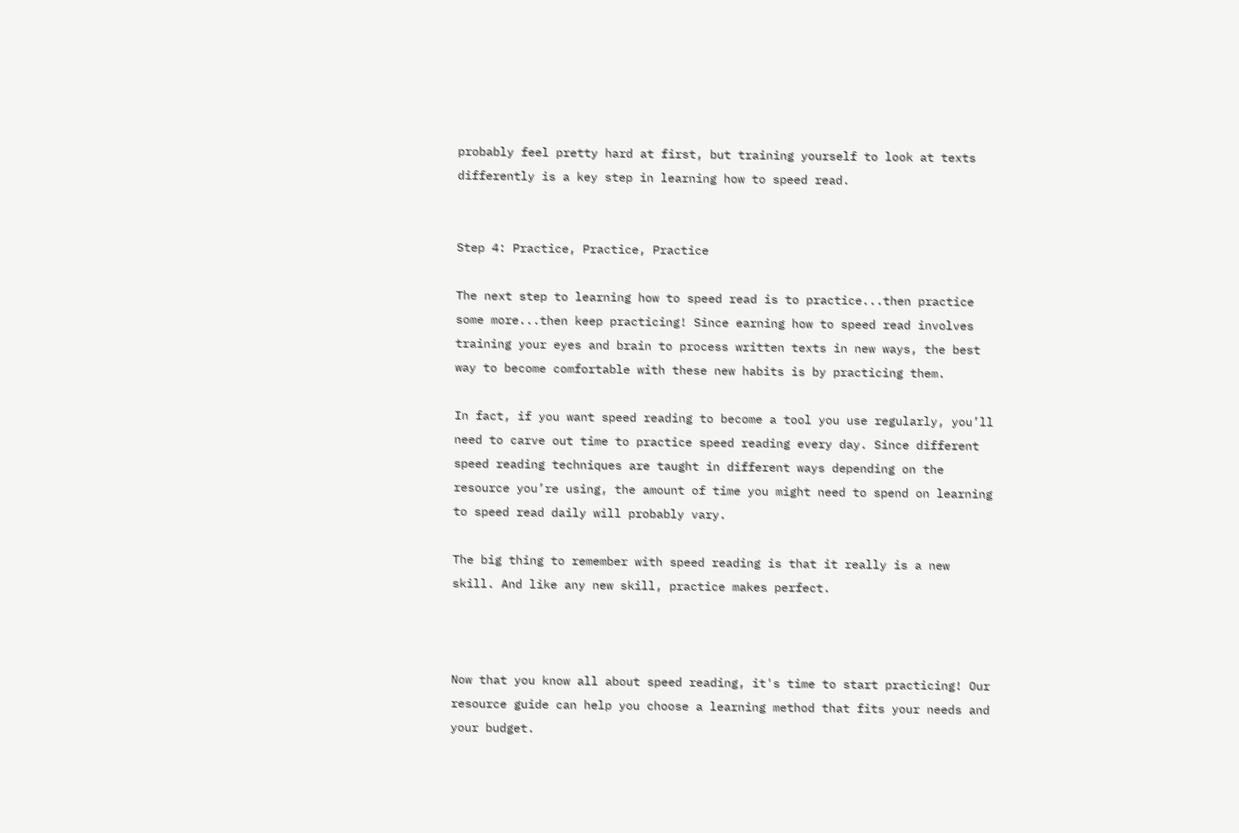probably feel pretty hard at first, but training yourself to look at texts differently is a key step in learning how to speed read.


Step 4: Practice, Practice, Practice

The next step to learning how to speed read is to practice...then practice some more...then keep practicing! Since earning how to speed read involves training your eyes and brain to process written texts in new ways, the best way to become comfortable with these new habits is by practicing them.

In fact, if you want speed reading to become a tool you use regularly, you’ll need to carve out time to practice speed reading every day. Since different speed reading techniques are taught in different ways depending on the resource you’re using, the amount of time you might need to spend on learning to speed read daily will probably vary.

The big thing to remember with speed reading is that it really is a new skill. And like any new skill, practice makes perfect.



Now that you know all about speed reading, it's time to start practicing! Our resource guide can help you choose a learning method that fits your needs and your budget.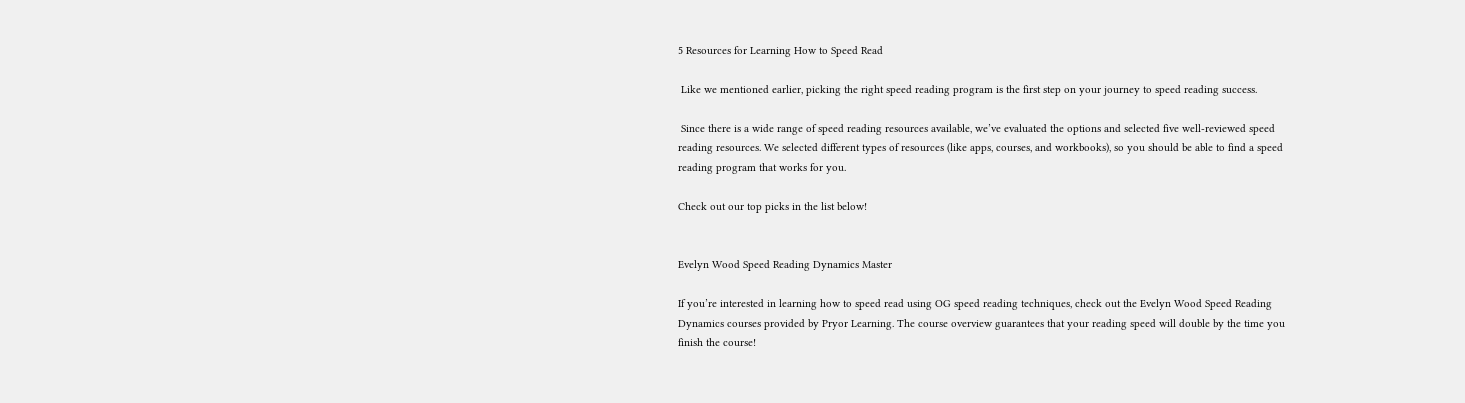5 Resources for Learning How to Speed Read

 Like we mentioned earlier, picking the right speed reading program is the first step on your journey to speed reading success.

 Since there is a wide range of speed reading resources available, we’ve evaluated the options and selected five well-reviewed speed reading resources. We selected different types of resources (like apps, courses, and workbooks), so you should be able to find a speed reading program that works for you.

Check out our top picks in the list below!


Evelyn Wood Speed Reading Dynamics Master

If you’re interested in learning how to speed read using OG speed reading techniques, check out the Evelyn Wood Speed Reading Dynamics courses provided by Pryor Learning. The course overview guarantees that your reading speed will double by the time you finish the course!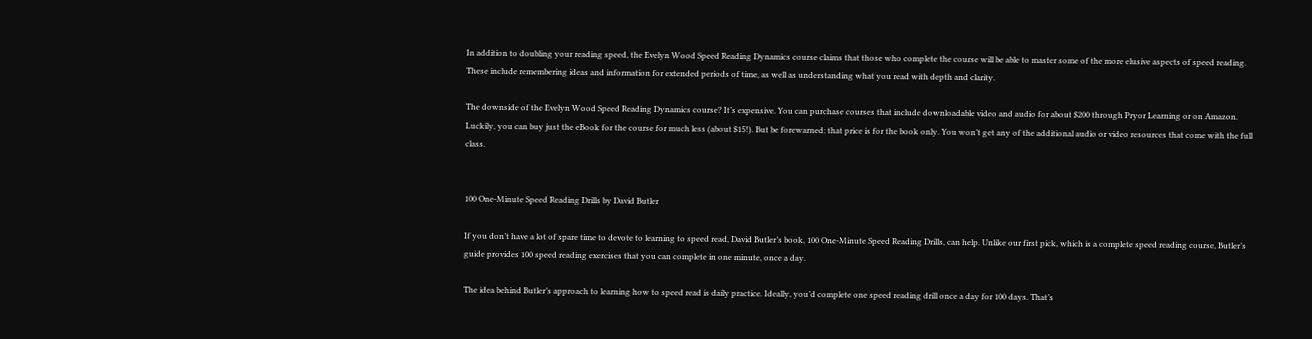In addition to doubling your reading speed, the Evelyn Wood Speed Reading Dynamics course claims that those who complete the course will be able to master some of the more elusive aspects of speed reading. These include remembering ideas and information for extended periods of time, as well as understanding what you read with depth and clarity.

The downside of the Evelyn Wood Speed Reading Dynamics course? It’s expensive. You can purchase courses that include downloadable video and audio for about $200 through Pryor Learning or on Amazon. Luckily, you can buy just the eBook for the course for much less (about $15!). But be forewarned: that price is for the book only. You won’t get any of the additional audio or video resources that come with the full class.


100 One-Minute Speed Reading Drills by David Butler

If you don’t have a lot of spare time to devote to learning to speed read, David Butler’s book, 100 One-Minute Speed Reading Drills, can help. Unlike our first pick, which is a complete speed reading course, Butler’s guide provides 100 speed reading exercises that you can complete in one minute, once a day.

The idea behind Butler’s approach to learning how to speed read is daily practice. Ideally, you’d complete one speed reading drill once a day for 100 days. That’s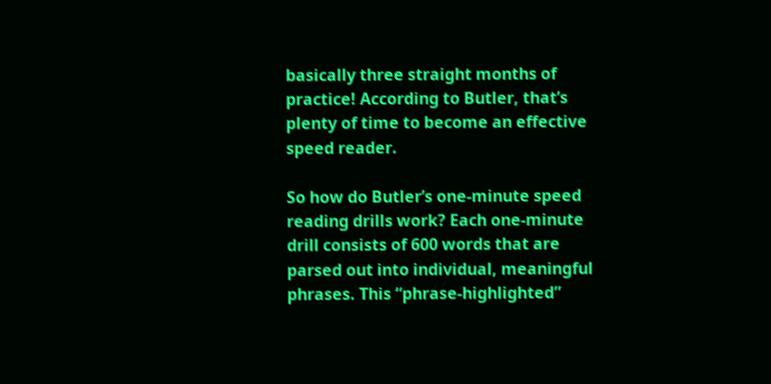basically three straight months of practice! According to Butler, that’s plenty of time to become an effective speed reader.

So how do Butler’s one-minute speed reading drills work? Each one-minute drill consists of 600 words that are parsed out into individual, meaningful phrases. This “phrase-highlighted”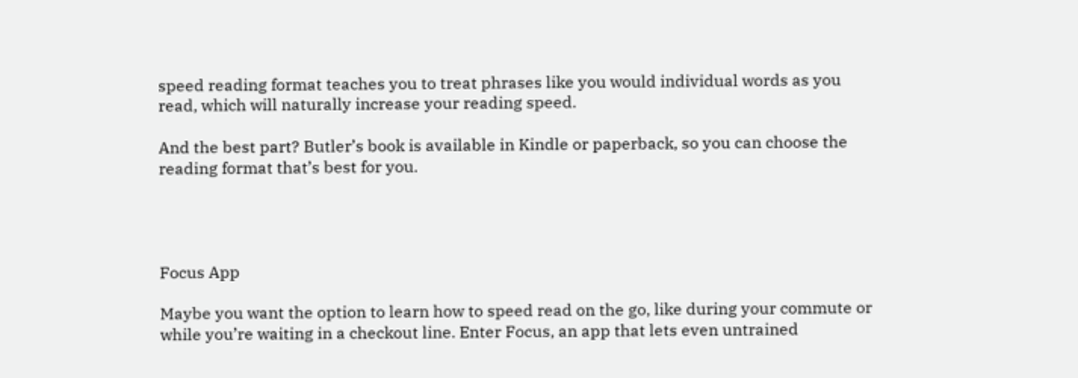speed reading format teaches you to treat phrases like you would individual words as you read, which will naturally increase your reading speed.

And the best part? Butler’s book is available in Kindle or paperback, so you can choose the reading format that’s best for you.




Focus App

Maybe you want the option to learn how to speed read on the go, like during your commute or while you’re waiting in a checkout line. Enter Focus, an app that lets even untrained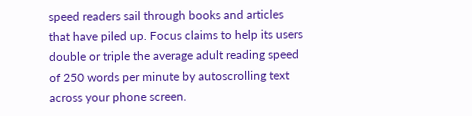speed readers sail through books and articles that have piled up. Focus claims to help its users double or triple the average adult reading speed of 250 words per minute by autoscrolling text across your phone screen.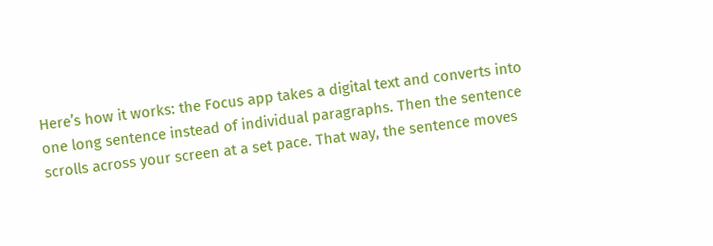Here’s how it works: the Focus app takes a digital text and converts into one long sentence instead of individual paragraphs. Then the sentence scrolls across your screen at a set pace. That way, the sentence moves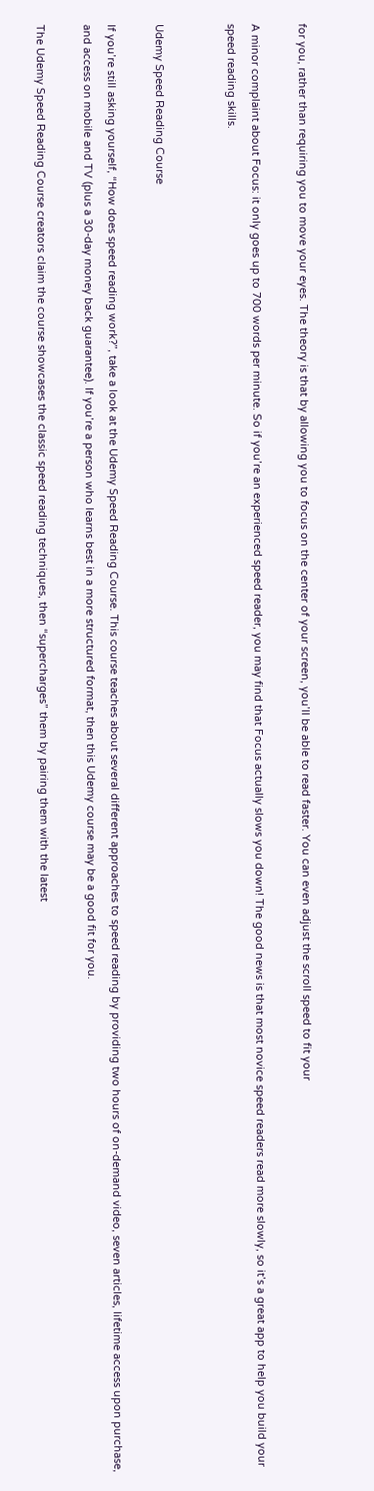for you, rather than requiring you to move your eyes. The theory is that by allowing you to focus on the center of your screen, you’ll be able to read faster. You can even adjust the scroll speed to fit your

A minor complaint about Focus: it only goes up to 700 words per minute. So if you’re an experienced speed reader, you may find that Focus actually slows you down! The good news is that most novice speed readers read more slowly, so it’s a great app to help you build your speed reading skills.


Udemy Speed Reading Course

If you’re still asking yourself, “How does speed reading work?”, take a look at the Udemy Speed Reading Course. This course teaches about several different approaches to speed reading by providing two hours of on-demand video, seven articles, lifetime access upon purchase, and access on mobile and TV (plus a 30-day money back guarantee). If you’re a person who learns best in a more structured format, then this Udemy course may be a good fit for you.

The Udemy Speed Reading Course creators claim the course showcases the classic speed reading techniques, then “supercharges” them by pairing them with the latest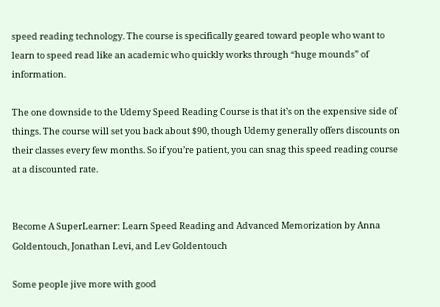speed reading technology. The course is specifically geared toward people who want to learn to speed read like an academic who quickly works through “huge mounds” of information.

The one downside to the Udemy Speed Reading Course is that it’s on the expensive side of things. The course will set you back about $90, though Udemy generally offers discounts on their classes every few months. So if you’re patient, you can snag this speed reading course at a discounted rate.


Become A SuperLearner: Learn Speed Reading and Advanced Memorization by Anna Goldentouch, Jonathan Levi, and Lev Goldentouch

Some people jive more with good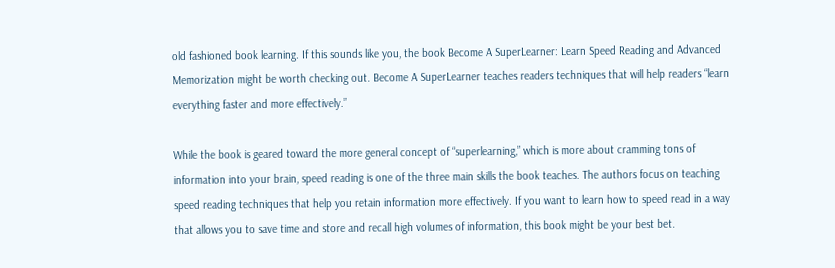old fashioned book learning. If this sounds like you, the book Become A SuperLearner: Learn Speed Reading and Advanced Memorization might be worth checking out. Become A SuperLearner teaches readers techniques that will help readers “learn everything faster and more effectively.”

While the book is geared toward the more general concept of “superlearning,” which is more about cramming tons of information into your brain, speed reading is one of the three main skills the book teaches. The authors focus on teaching speed reading techniques that help you retain information more effectively. If you want to learn how to speed read in a way that allows you to save time and store and recall high volumes of information, this book might be your best bet.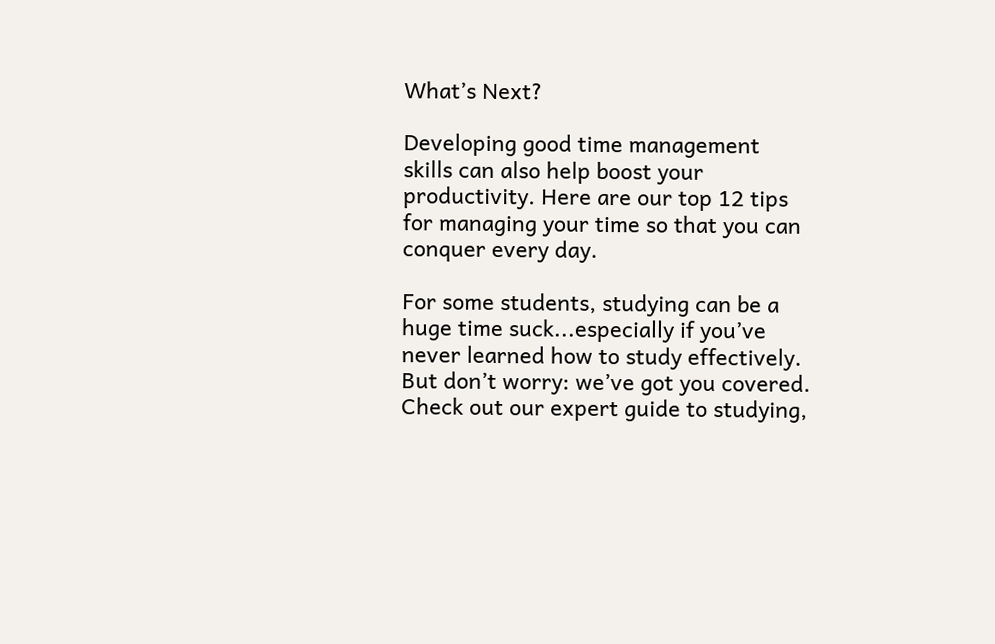What’s Next?

Developing good time management skills can also help boost your productivity. Here are our top 12 tips for managing your time so that you can conquer every day.

For some students, studying can be a huge time suck...especially if you’ve never learned how to study effectively. But don’t worry: we’ve got you covered. Check out our expert guide to studying,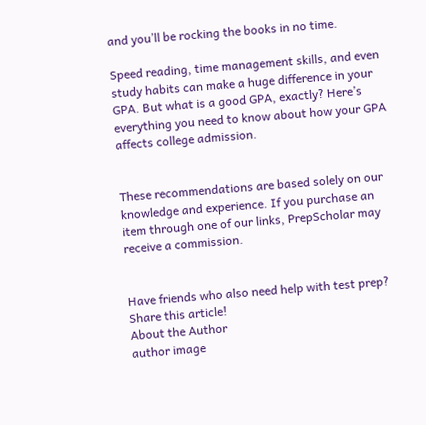and you’ll be rocking the books in no time.

Speed reading, time management skills, and even study habits can make a huge difference in your GPA. But what is a good GPA, exactly? Here’s everything you need to know about how your GPA affects college admission.


These recommendations are based solely on our knowledge and experience. If you purchase an item through one of our links, PrepScholar may receive a commission.


Have friends who also need help with test prep? Share this article!
About the Author
author image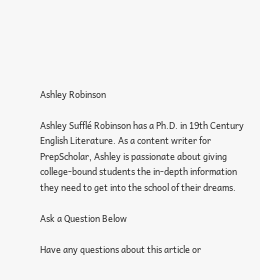Ashley Robinson

Ashley Sufflé Robinson has a Ph.D. in 19th Century English Literature. As a content writer for PrepScholar, Ashley is passionate about giving college-bound students the in-depth information they need to get into the school of their dreams.

Ask a Question Below

Have any questions about this article or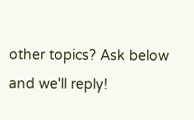other topics? Ask below and we'll reply!